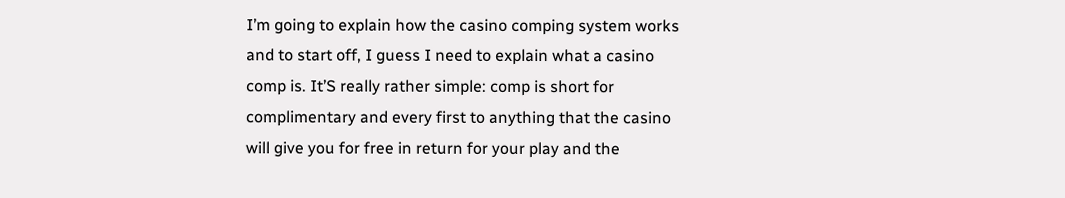I’m going to explain how the casino comping system works and to start off, I guess I need to explain what a casino comp is. It’S really rather simple: comp is short for complimentary and every first to anything that the casino will give you for free in return for your play and the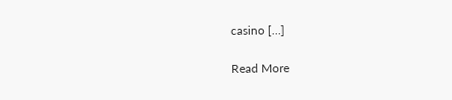casino […]

Read More